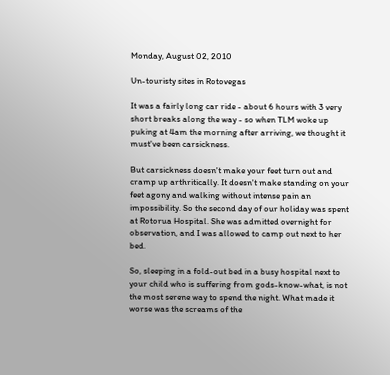Monday, August 02, 2010

Un-touristy sites in Rotovegas

It was a fairly long car ride - about 6 hours with 3 very short breaks along the way - so when TLM woke up puking at 4am the morning after arriving, we thought it must've been carsickness.

But carsickness doesn't make your feet turn out and cramp up arthritically. It doesn't make standing on your feet agony and walking without intense pain an impossibility. So the second day of our holiday was spent at Rotorua Hospital. She was admitted overnight for observation, and I was allowed to camp out next to her bed.

So, sleeping in a fold-out bed in a busy hospital next to your child who is suffering from gods-know-what, is not the most serene way to spend the night. What made it worse was the screams of the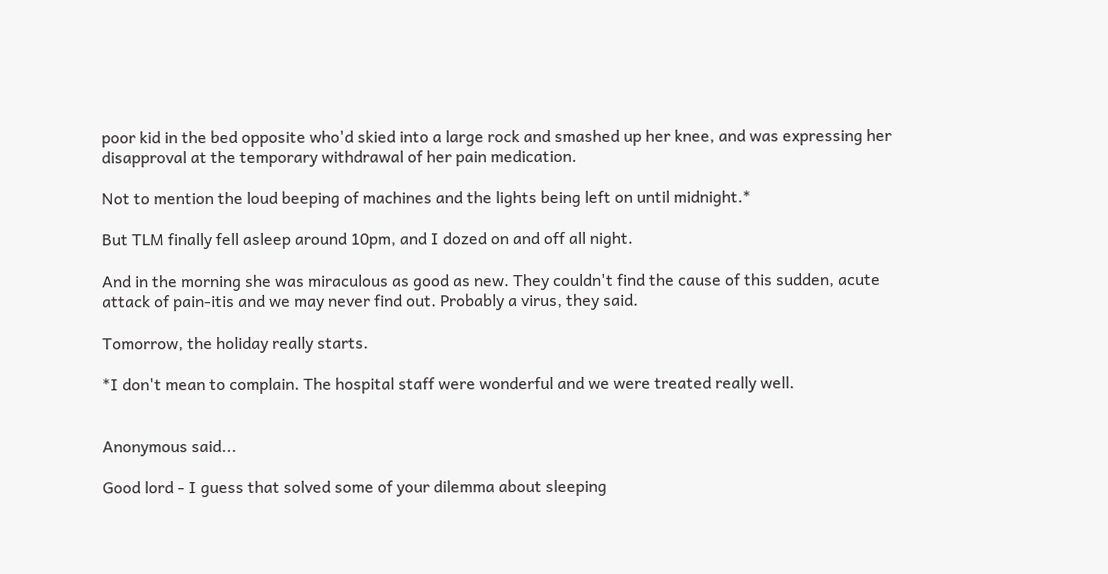poor kid in the bed opposite who'd skied into a large rock and smashed up her knee, and was expressing her disapproval at the temporary withdrawal of her pain medication.

Not to mention the loud beeping of machines and the lights being left on until midnight.*

But TLM finally fell asleep around 10pm, and I dozed on and off all night.

And in the morning she was miraculous as good as new. They couldn't find the cause of this sudden, acute attack of pain-itis and we may never find out. Probably a virus, they said.

Tomorrow, the holiday really starts.

*I don't mean to complain. The hospital staff were wonderful and we were treated really well.


Anonymous said...

Good lord - I guess that solved some of your dilemma about sleeping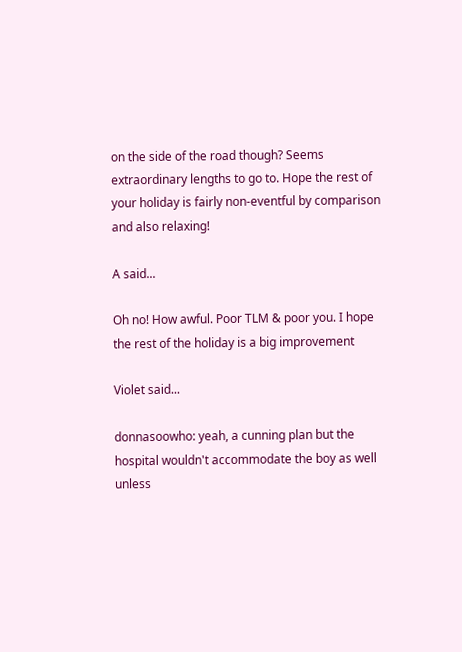on the side of the road though? Seems extraordinary lengths to go to. Hope the rest of your holiday is fairly non-eventful by comparison and also relaxing!

A said...

Oh no! How awful. Poor TLM & poor you. I hope the rest of the holiday is a big improvement

Violet said...

donnasoowho: yeah, a cunning plan but the hospital wouldn't accommodate the boy as well unless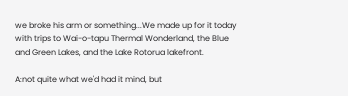we broke his arm or something...We made up for it today with trips to Wai-o-tapu Thermal Wonderland, the Blue and Green Lakes, and the Lake Rotorua lakefront.

A:not quite what we'd had it mind, but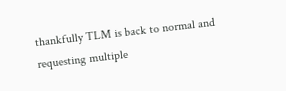thankfully TLM is back to normal and requesting multiple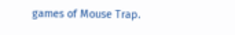games of Mouse Trap.